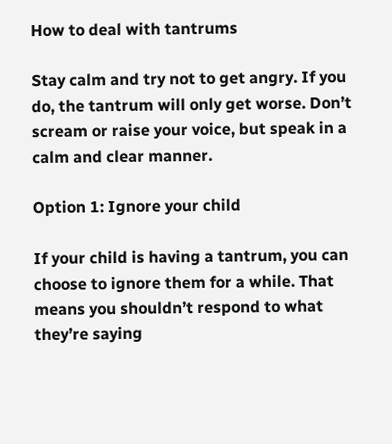How to deal with tantrums

Stay calm and try not to get angry. If you do, the tantrum will only get worse. Don’t scream or raise your voice, but speak in a calm and clear manner.

Option 1: Ignore your child

If your child is having a tantrum, you can choose to ignore them for a while. That means you shouldn’t respond to what they’re saying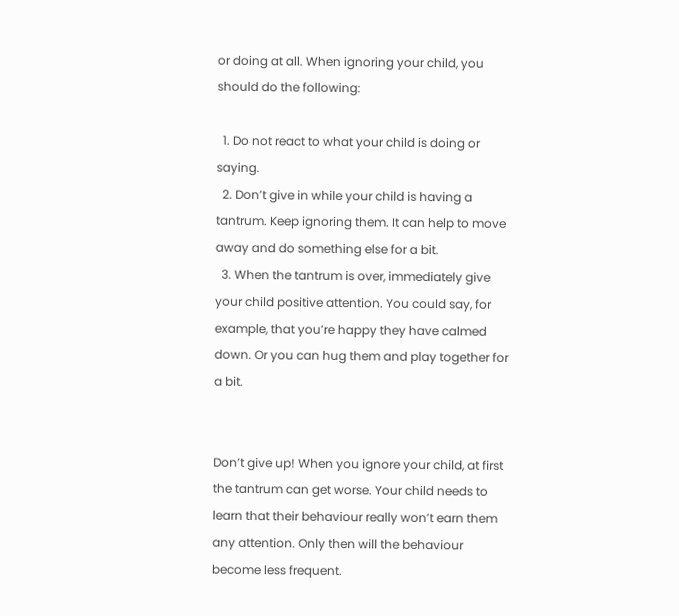or doing at all. When ignoring your child, you should do the following:

  1. Do not react to what your child is doing or saying.
  2. Don’t give in while your child is having a tantrum. Keep ignoring them. It can help to move away and do something else for a bit.
  3. When the tantrum is over, immediately give your child positive attention. You could say, for example, that you’re happy they have calmed down. Or you can hug them and play together for a bit.


Don’t give up! When you ignore your child, at first the tantrum can get worse. Your child needs to learn that their behaviour really won’t earn them any attention. Only then will the behaviour become less frequent.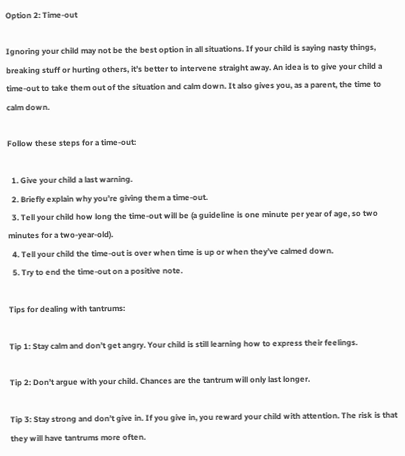Option 2: Time-out

Ignoring your child may not be the best option in all situations. If your child is saying nasty things, breaking stuff or hurting others, it’s better to intervene straight away. An idea is to give your child a time-out to take them out of the situation and calm down. It also gives you, as a parent, the time to calm down.

Follow these steps for a time-out:

  1. Give your child a last warning.
  2. Briefly explain why you’re giving them a time-out.
  3. Tell your child how long the time-out will be (a guideline is one minute per year of age, so two minutes for a two-year-old).
  4. Tell your child the time-out is over when time is up or when they’ve calmed down.
  5. Try to end the time-out on a positive note.

Tips for dealing with tantrums:

Tip 1: Stay calm and don’t get angry. Your child is still learning how to express their feelings.

Tip 2: Don’t argue with your child. Chances are the tantrum will only last longer.

Tip 3: Stay strong and don’t give in. If you give in, you reward your child with attention. The risk is that they will have tantrums more often.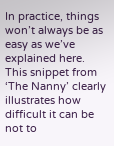In practice, things won’t always be as easy as we’ve explained here. This snippet from ‘The Nanny’ clearly illustrates how difficult it can be not to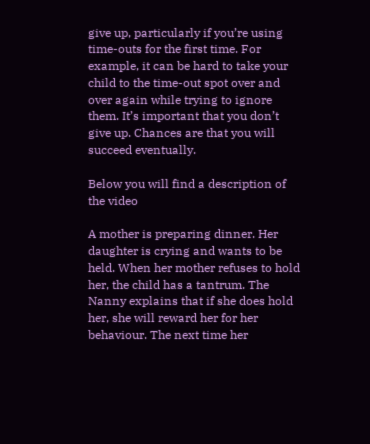give up, particularly if you’re using time-outs for the first time. For example, it can be hard to take your child to the time-out spot over and over again while trying to ignore them. It’s important that you don’t give up. Chances are that you will succeed eventually.

Below you will find a description of the video

A mother is preparing dinner. Her daughter is crying and wants to be held. When her mother refuses to hold her, the child has a tantrum. The Nanny explains that if she does hold her, she will reward her for her behaviour. The next time her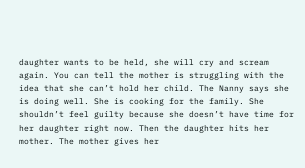daughter wants to be held, she will cry and scream again. You can tell the mother is struggling with the idea that she can’t hold her child. The Nanny says she is doing well. She is cooking for the family. She shouldn’t feel guilty because she doesn’t have time for her daughter right now. Then the daughter hits her mother. The mother gives her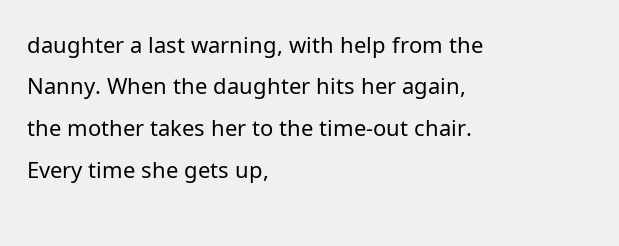daughter a last warning, with help from the Nanny. When the daughter hits her again, the mother takes her to the time-out chair. Every time she gets up,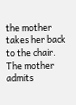the mother takes her back to the chair. The mother admits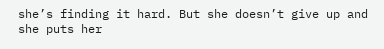she’s finding it hard. But she doesn’t give up and she puts her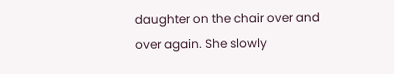daughter on the chair over and over again. She slowly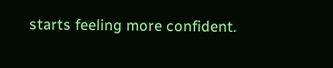starts feeling more confident.